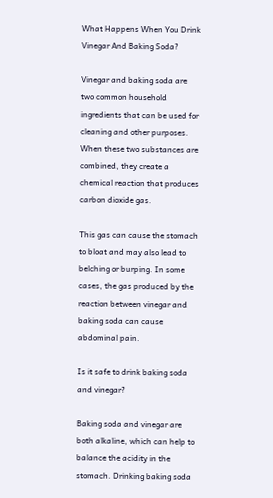What Happens When You Drink Vinegar And Baking Soda?

Vinegar and baking soda are two common household ingredients that can be used for cleaning and other purposes. When these two substances are combined, they create a chemical reaction that produces carbon dioxide gas.

This gas can cause the stomach to bloat and may also lead to belching or burping. In some cases, the gas produced by the reaction between vinegar and baking soda can cause abdominal pain.

Is it safe to drink baking soda and vinegar?

Baking soda and vinegar are both alkaline, which can help to balance the acidity in the stomach. Drinking baking soda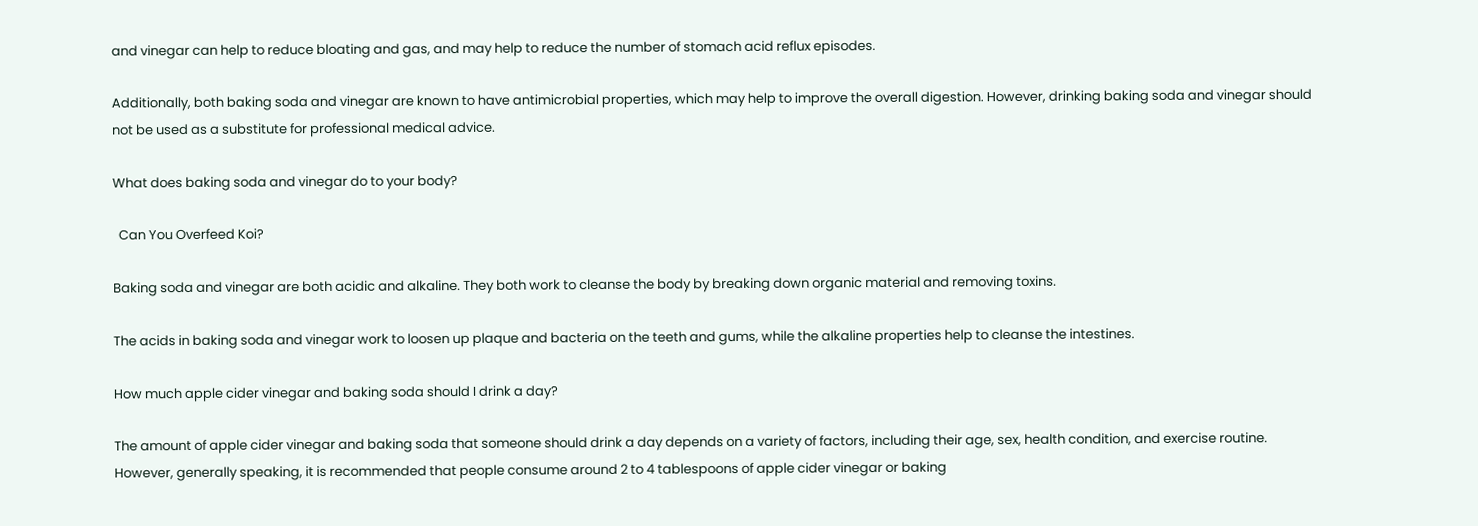and vinegar can help to reduce bloating and gas, and may help to reduce the number of stomach acid reflux episodes.

Additionally, both baking soda and vinegar are known to have antimicrobial properties, which may help to improve the overall digestion. However, drinking baking soda and vinegar should not be used as a substitute for professional medical advice.

What does baking soda and vinegar do to your body?

  Can You Overfeed Koi?

Baking soda and vinegar are both acidic and alkaline. They both work to cleanse the body by breaking down organic material and removing toxins.

The acids in baking soda and vinegar work to loosen up plaque and bacteria on the teeth and gums, while the alkaline properties help to cleanse the intestines.

How much apple cider vinegar and baking soda should I drink a day?

The amount of apple cider vinegar and baking soda that someone should drink a day depends on a variety of factors, including their age, sex, health condition, and exercise routine. However, generally speaking, it is recommended that people consume around 2 to 4 tablespoons of apple cider vinegar or baking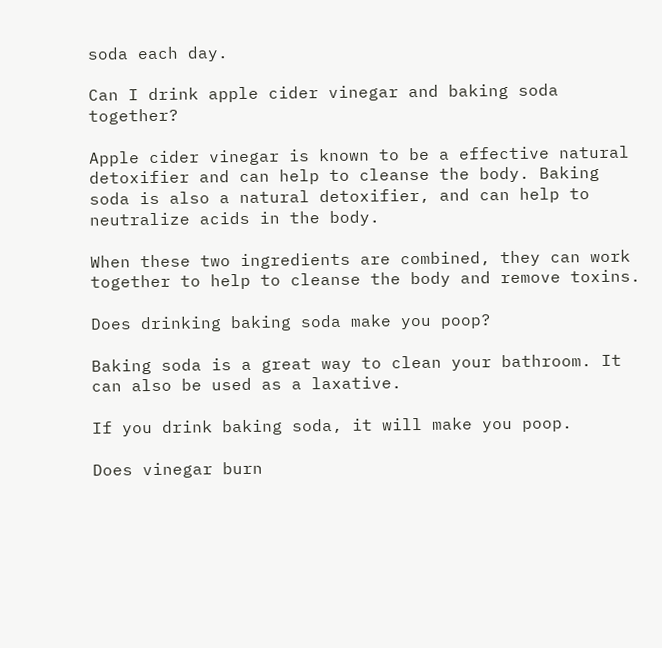soda each day.

Can I drink apple cider vinegar and baking soda together?

Apple cider vinegar is known to be a effective natural detoxifier and can help to cleanse the body. Baking soda is also a natural detoxifier, and can help to neutralize acids in the body.

When these two ingredients are combined, they can work together to help to cleanse the body and remove toxins.

Does drinking baking soda make you poop?

Baking soda is a great way to clean your bathroom. It can also be used as a laxative.

If you drink baking soda, it will make you poop.

Does vinegar burn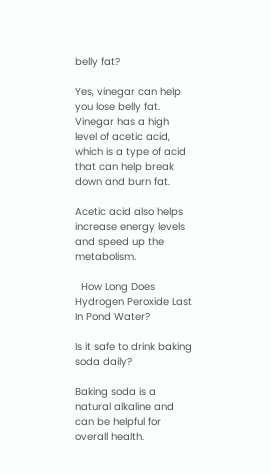belly fat?

Yes, vinegar can help you lose belly fat. Vinegar has a high level of acetic acid, which is a type of acid that can help break down and burn fat.

Acetic acid also helps increase energy levels and speed up the metabolism.

  How Long Does Hydrogen Peroxide Last In Pond Water?

Is it safe to drink baking soda daily?

Baking soda is a natural alkaline and can be helpful for overall health.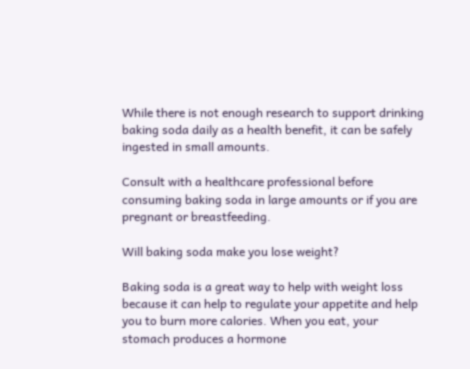While there is not enough research to support drinking baking soda daily as a health benefit, it can be safely ingested in small amounts.

Consult with a healthcare professional before consuming baking soda in large amounts or if you are pregnant or breastfeeding.

Will baking soda make you lose weight?

Baking soda is a great way to help with weight loss because it can help to regulate your appetite and help you to burn more calories. When you eat, your stomach produces a hormone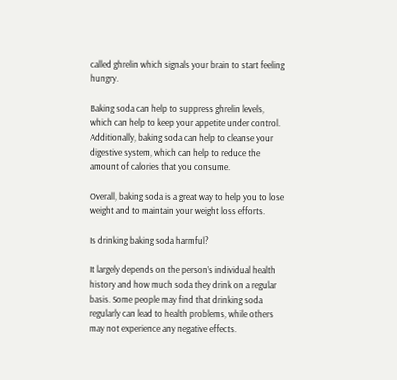called ghrelin which signals your brain to start feeling hungry.

Baking soda can help to suppress ghrelin levels, which can help to keep your appetite under control. Additionally, baking soda can help to cleanse your digestive system, which can help to reduce the amount of calories that you consume.

Overall, baking soda is a great way to help you to lose weight and to maintain your weight loss efforts.

Is drinking baking soda harmful?

It largely depends on the person’s individual health history and how much soda they drink on a regular basis. Some people may find that drinking soda regularly can lead to health problems, while others may not experience any negative effects.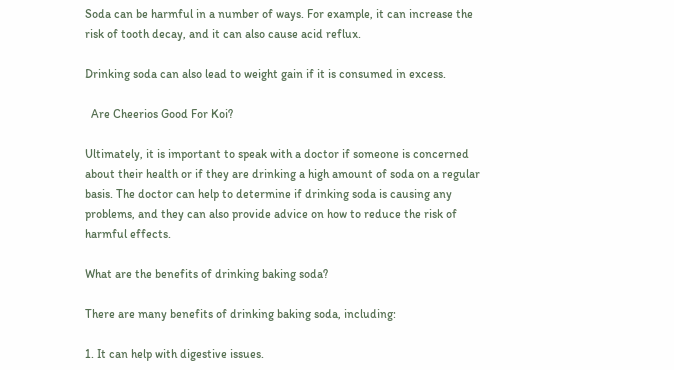Soda can be harmful in a number of ways. For example, it can increase the risk of tooth decay, and it can also cause acid reflux.

Drinking soda can also lead to weight gain if it is consumed in excess.

  Are Cheerios Good For Koi?

Ultimately, it is important to speak with a doctor if someone is concerned about their health or if they are drinking a high amount of soda on a regular basis. The doctor can help to determine if drinking soda is causing any problems, and they can also provide advice on how to reduce the risk of harmful effects.

What are the benefits of drinking baking soda?

There are many benefits of drinking baking soda, including:

1. It can help with digestive issues.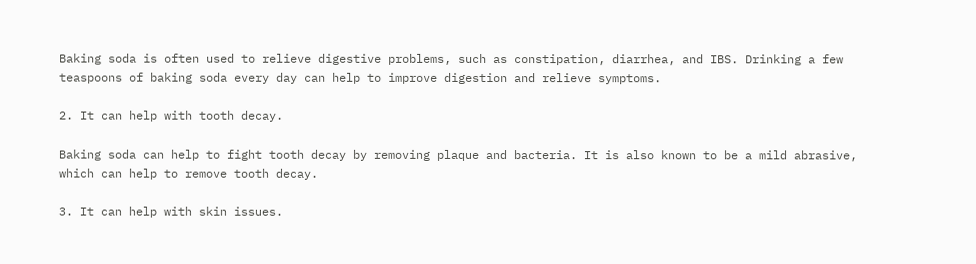Baking soda is often used to relieve digestive problems, such as constipation, diarrhea, and IBS. Drinking a few teaspoons of baking soda every day can help to improve digestion and relieve symptoms.

2. It can help with tooth decay.

Baking soda can help to fight tooth decay by removing plaque and bacteria. It is also known to be a mild abrasive, which can help to remove tooth decay.

3. It can help with skin issues.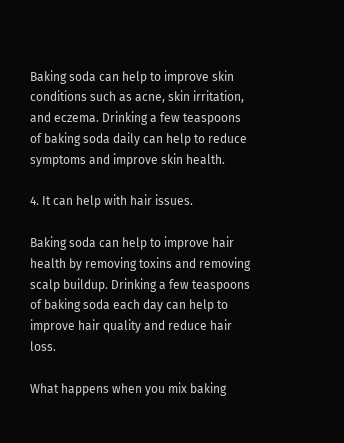Baking soda can help to improve skin conditions such as acne, skin irritation, and eczema. Drinking a few teaspoons of baking soda daily can help to reduce symptoms and improve skin health.

4. It can help with hair issues.

Baking soda can help to improve hair health by removing toxins and removing scalp buildup. Drinking a few teaspoons of baking soda each day can help to improve hair quality and reduce hair loss.

What happens when you mix baking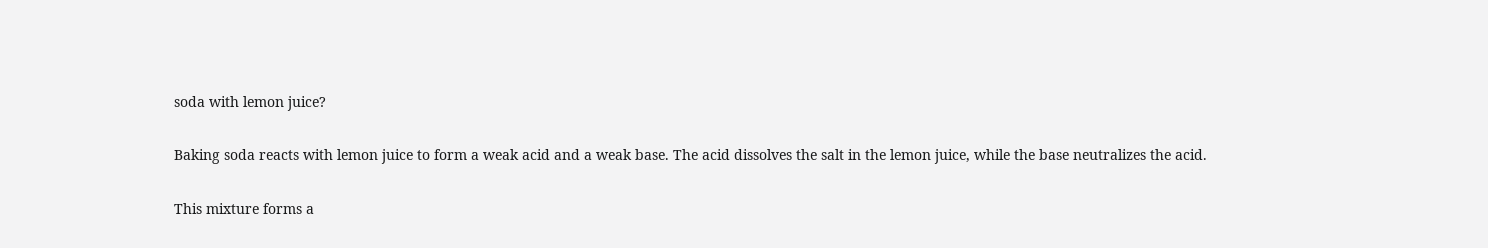soda with lemon juice?

Baking soda reacts with lemon juice to form a weak acid and a weak base. The acid dissolves the salt in the lemon juice, while the base neutralizes the acid.

This mixture forms a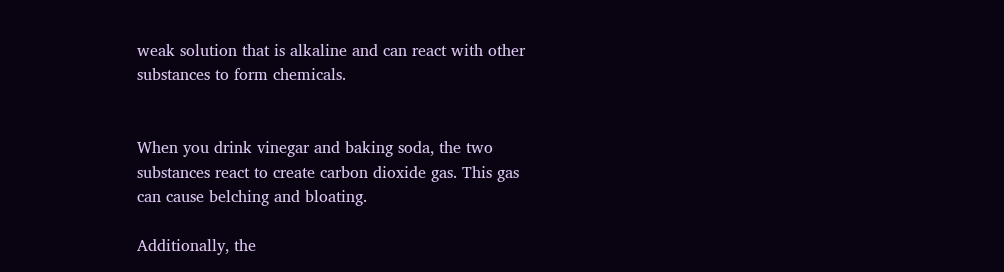weak solution that is alkaline and can react with other substances to form chemicals.


When you drink vinegar and baking soda, the two substances react to create carbon dioxide gas. This gas can cause belching and bloating.

Additionally, the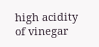high acidity of vinegar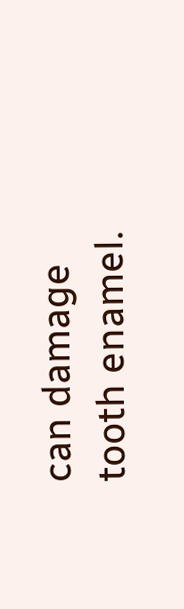can damage tooth enamel.